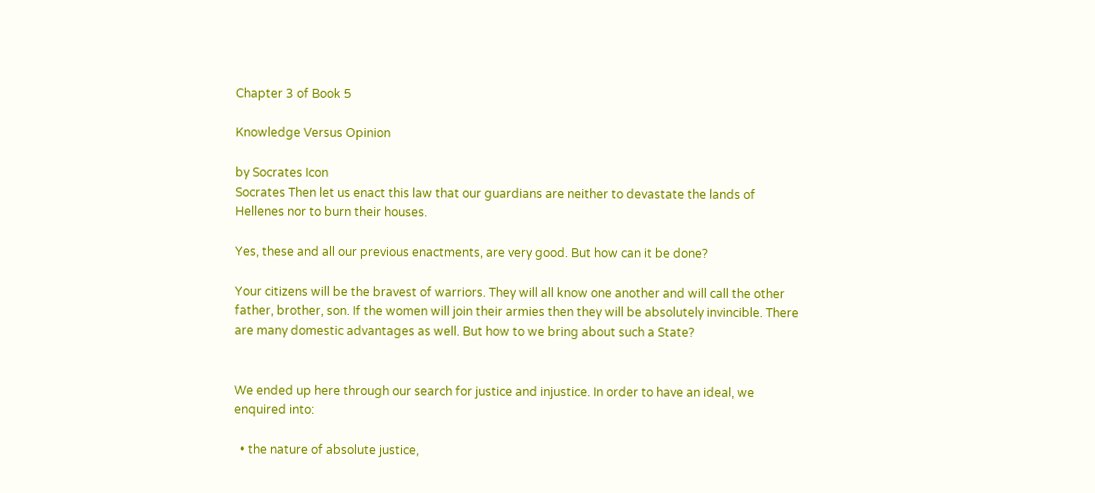Chapter 3 of Book 5

Knowledge Versus Opinion

by Socrates Icon
Socrates Then let us enact this law that our guardians are neither to devastate the lands of Hellenes nor to burn their houses.

Yes, these and all our previous enactments, are very good. But how can it be done?

Your citizens will be the bravest of warriors. They will all know one another and will call the other father, brother, son. If the women will join their armies then they will be absolutely invincible. There are many domestic advantages as well. But how to we bring about such a State?


We ended up here through our search for justice and injustice. In order to have an ideal, we enquired into:

  • the nature of absolute justice,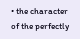• the character of the perfectly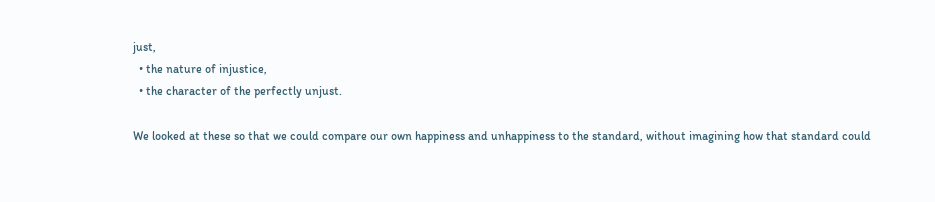just,
  • the nature of injustice,
  • the character of the perfectly unjust.

We looked at these so that we could compare our own happiness and unhappiness to the standard, without imagining how that standard could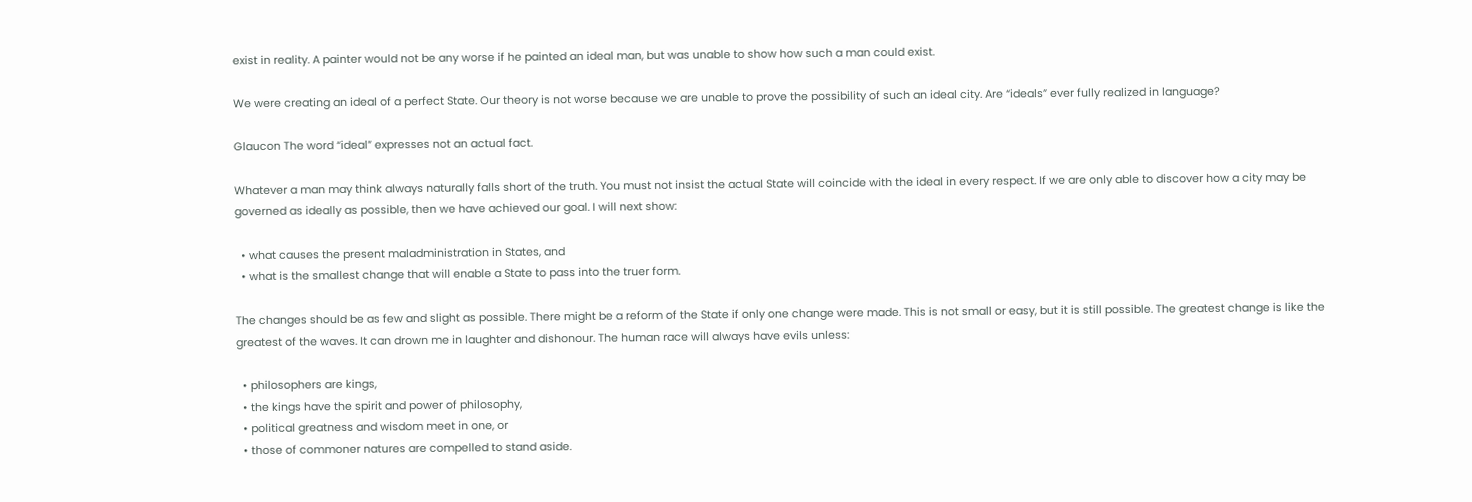exist in reality. A painter would not be any worse if he painted an ideal man, but was unable to show how such a man could exist.

We were creating an ideal of a perfect State. Our theory is not worse because we are unable to prove the possibility of such an ideal city. Are “ideals” ever fully realized in language?

Glaucon The word “ideal” expresses not an actual fact.

Whatever a man may think always naturally falls short of the truth. You must not insist the actual State will coincide with the ideal in every respect. If we are only able to discover how a city may be governed as ideally as possible, then we have achieved our goal. I will next show:

  • what causes the present maladministration in States, and
  • what is the smallest change that will enable a State to pass into the truer form.

The changes should be as few and slight as possible. There might be a reform of the State if only one change were made. This is not small or easy, but it is still possible. The greatest change is like the greatest of the waves. It can drown me in laughter and dishonour. The human race will always have evils unless:

  • philosophers are kings,
  • the kings have the spirit and power of philosophy,
  • political greatness and wisdom meet in one, or
  • those of commoner natures are compelled to stand aside.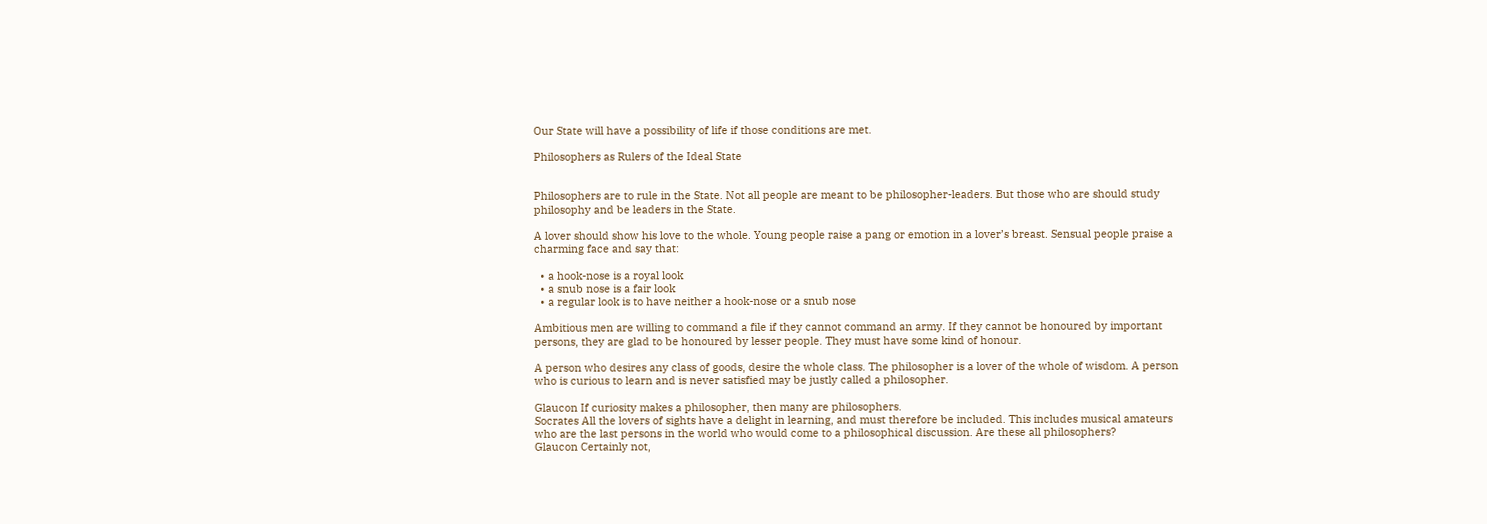Our State will have a possibility of life if those conditions are met.

Philosophers as Rulers of the Ideal State


Philosophers are to rule in the State. Not all people are meant to be philosopher-leaders. But those who are should study philosophy and be leaders in the State.

A lover should show his love to the whole. Young people raise a pang or emotion in a lover’s breast. Sensual people praise a charming face and say that:

  • a hook-nose is a royal look
  • a snub nose is a fair look
  • a regular look is to have neither a hook-nose or a snub nose

Ambitious men are willing to command a file if they cannot command an army. If they cannot be honoured by important persons, they are glad to be honoured by lesser people. They must have some kind of honour.

A person who desires any class of goods, desire the whole class. The philosopher is a lover of the whole of wisdom. A person who is curious to learn and is never satisfied may be justly called a philosopher.

Glaucon If curiosity makes a philosopher, then many are philosophers.
Socrates All the lovers of sights have a delight in learning, and must therefore be included. This includes musical amateurs who are the last persons in the world who would come to a philosophical discussion. Are these all philosophers?
Glaucon Certainly not,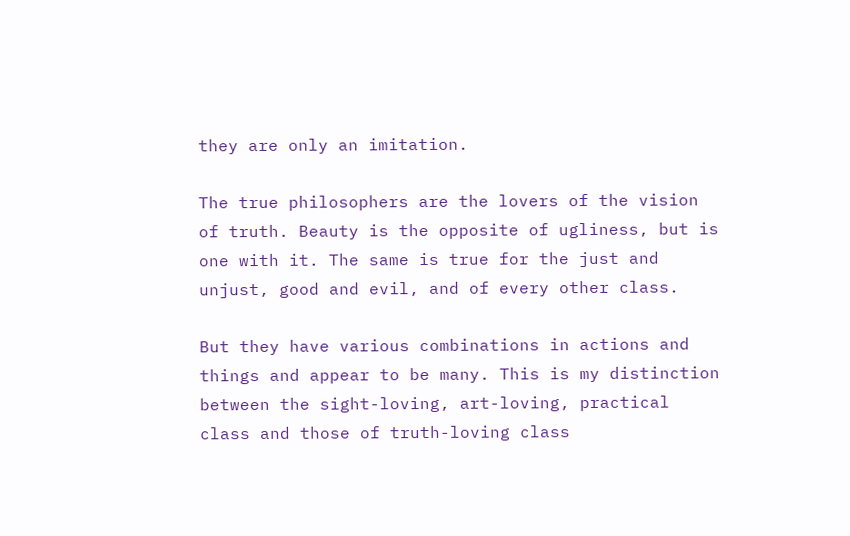they are only an imitation.

The true philosophers are the lovers of the vision of truth. Beauty is the opposite of ugliness, but is one with it. The same is true for the just and unjust, good and evil, and of every other class.

But they have various combinations in actions and things and appear to be many. This is my distinction between the sight-loving, art-loving, practical class and those of truth-loving class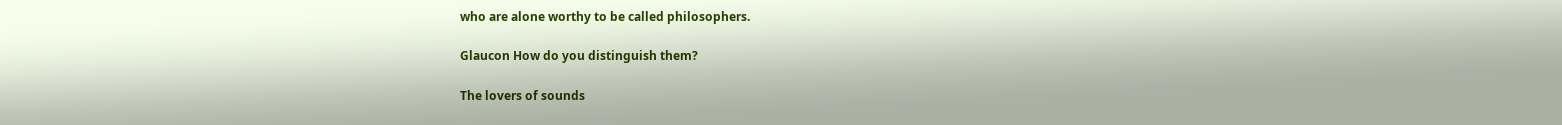who are alone worthy to be called philosophers.

Glaucon How do you distinguish them?

The lovers of sounds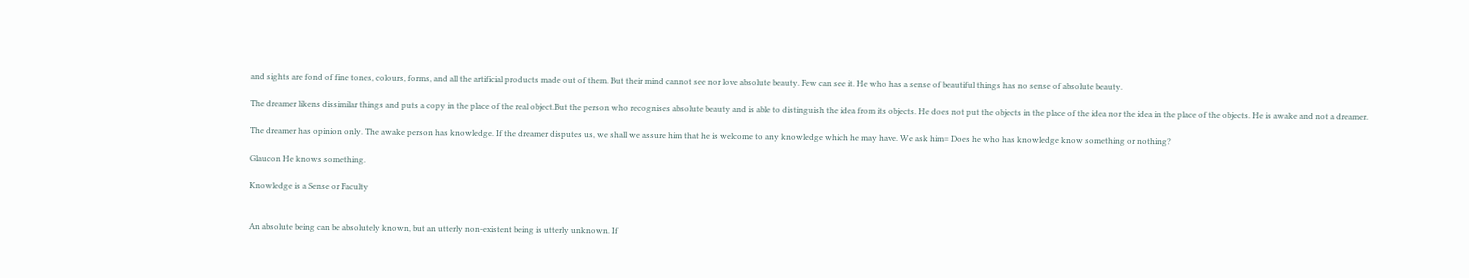and sights are fond of fine tones, colours, forms, and all the artificial products made out of them. But their mind cannot see nor love absolute beauty. Few can see it. He who has a sense of beautiful things has no sense of absolute beauty.

The dreamer likens dissimilar things and puts a copy in the place of the real object.But the person who recognises absolute beauty and is able to distinguish the idea from its objects. He does not put the objects in the place of the idea nor the idea in the place of the objects. He is awake and not a dreamer.

The dreamer has opinion only. The awake person has knowledge. If the dreamer disputes us, we shall we assure him that he is welcome to any knowledge which he may have. We ask him= Does he who has knowledge know something or nothing?

Glaucon He knows something.

Knowledge is a Sense or Faculty


An absolute being can be absolutely known, but an utterly non-existent being is utterly unknown. If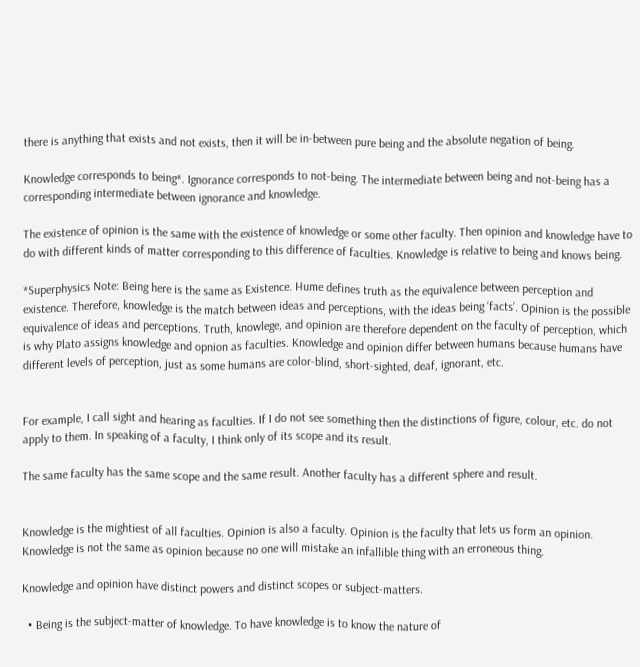there is anything that exists and not exists, then it will be in-between pure being and the absolute negation of being.

Knowledge corresponds to being*. Ignorance corresponds to not-being. The intermediate between being and not-being has a corresponding intermediate between ignorance and knowledge.

The existence of opinion is the same with the existence of knowledge or some other faculty. Then opinion and knowledge have to do with different kinds of matter corresponding to this difference of faculties. Knowledge is relative to being and knows being.

*Superphysics Note: Being here is the same as Existence. Hume defines truth as the equivalence between perception and existence. Therefore, knowledge is the match between ideas and perceptions, with the ideas being ‘facts’. Opinion is the possible equivalence of ideas and perceptions. Truth, knowlege, and opinion are therefore dependent on the faculty of perception, which is why Plato assigns knowledge and opnion as faculties. Knowledge and opinion differ between humans because humans have different levels of perception, just as some humans are color-blind, short-sighted, deaf, ignorant, etc.


For example, I call sight and hearing as faculties. If I do not see something then the distinctions of figure, colour, etc. do not apply to them. In speaking of a faculty, I think only of its scope and its result.

The same faculty has the same scope and the same result. Another faculty has a different sphere and result.


Knowledge is the mightiest of all faculties. Opinion is also a faculty. Opinion is the faculty that lets us form an opinion. Knowledge is not the same as opinion because no one will mistake an infallible thing with an erroneous thing.

Knowledge and opinion have distinct powers and distinct scopes or subject-matters.

  • Being is the subject-matter of knowledge. To have knowledge is to know the nature of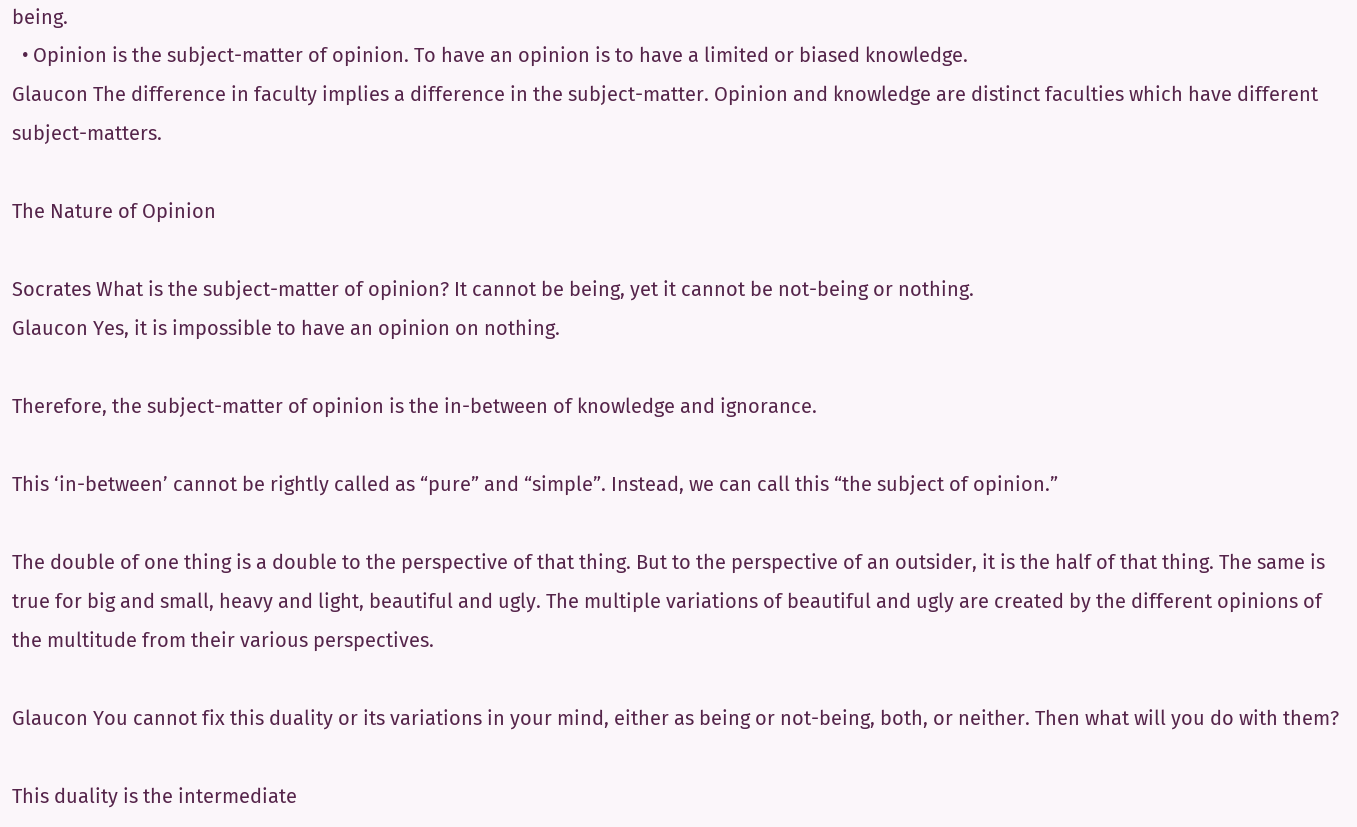being.
  • Opinion is the subject-matter of opinion. To have an opinion is to have a limited or biased knowledge.
Glaucon The difference in faculty implies a difference in the subject-matter. Opinion and knowledge are distinct faculties which have different subject-matters.

The Nature of Opinion

Socrates What is the subject-matter of opinion? It cannot be being, yet it cannot be not-being or nothing.
Glaucon Yes, it is impossible to have an opinion on nothing.

Therefore, the subject-matter of opinion is the in-between of knowledge and ignorance.

This ‘in-between’ cannot be rightly called as “pure” and “simple”. Instead, we can call this “the subject of opinion.”

The double of one thing is a double to the perspective of that thing. But to the perspective of an outsider, it is the half of that thing. The same is true for big and small, heavy and light, beautiful and ugly. The multiple variations of beautiful and ugly are created by the different opinions of the multitude from their various perspectives.

Glaucon You cannot fix this duality or its variations in your mind, either as being or not-being, both, or neither. Then what will you do with them?

This duality is the intermediate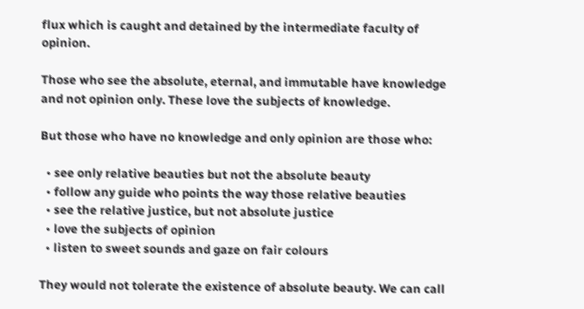flux which is caught and detained by the intermediate faculty of opinion.

Those who see the absolute, eternal, and immutable have knowledge and not opinion only. These love the subjects of knowledge.

But those who have no knowledge and only opinion are those who:

  • see only relative beauties but not the absolute beauty
  • follow any guide who points the way those relative beauties
  • see the relative justice, but not absolute justice
  • love the subjects of opinion
  • listen to sweet sounds and gaze on fair colours

They would not tolerate the existence of absolute beauty. We can call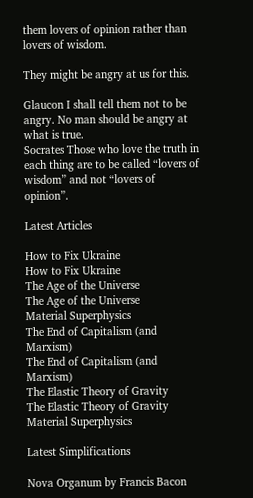them lovers of opinion rather than lovers of wisdom.

They might be angry at us for this.

Glaucon I shall tell them not to be angry. No man should be angry at what is true.
Socrates Those who love the truth in each thing are to be called “lovers of wisdom” and not “lovers of opinion”.

Latest Articles

How to Fix Ukraine
How to Fix Ukraine
The Age of the Universe
The Age of the Universe
Material Superphysics
The End of Capitalism (and Marxism)
The End of Capitalism (and Marxism)
The Elastic Theory of Gravity
The Elastic Theory of Gravity
Material Superphysics

Latest Simplifications

Nova Organum by Francis Bacon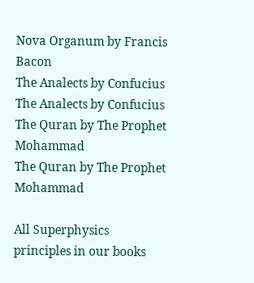Nova Organum by Francis Bacon
The Analects by Confucius
The Analects by Confucius
The Quran by The Prophet Mohammad
The Quran by The Prophet Mohammad

All Superphysics principles in our books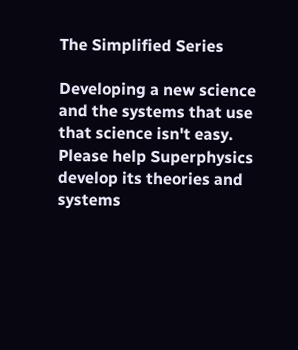The Simplified Series

Developing a new science and the systems that use that science isn't easy. Please help Superphysics develop its theories and systems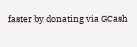faster by donating via GCash